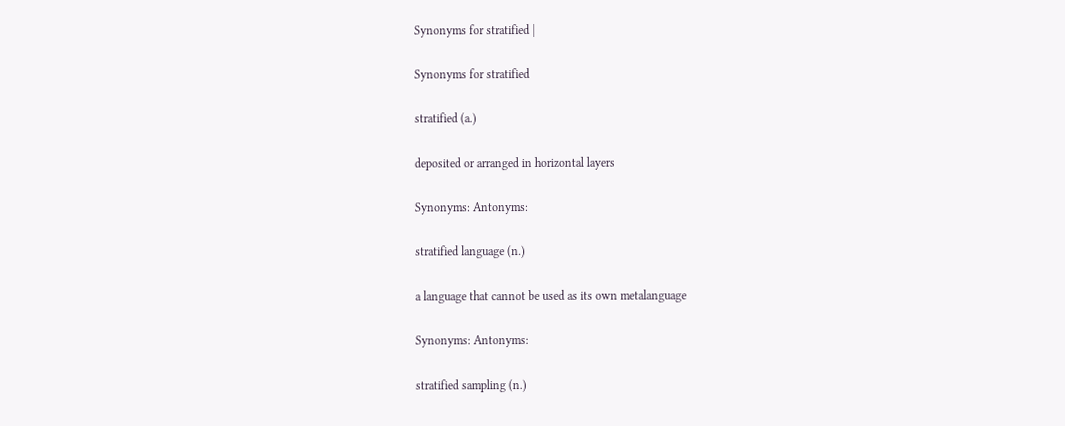Synonyms for stratified |

Synonyms for stratified

stratified (a.)

deposited or arranged in horizontal layers

Synonyms: Antonyms:

stratified language (n.)

a language that cannot be used as its own metalanguage

Synonyms: Antonyms:

stratified sampling (n.)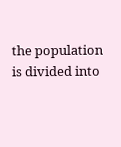the population is divided into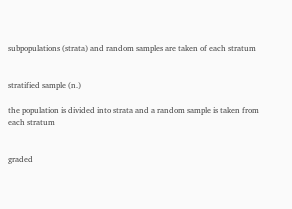subpopulations (strata) and random samples are taken of each stratum


stratified sample (n.)

the population is divided into strata and a random sample is taken from each stratum


graded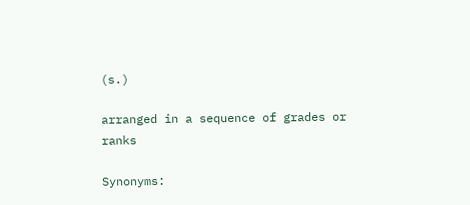(s.)

arranged in a sequence of grades or ranks

Synonyms: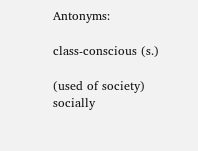Antonyms:

class-conscious (s.)

(used of society) socially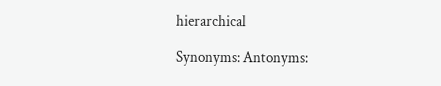hierarchical

Synonyms: Antonyms: